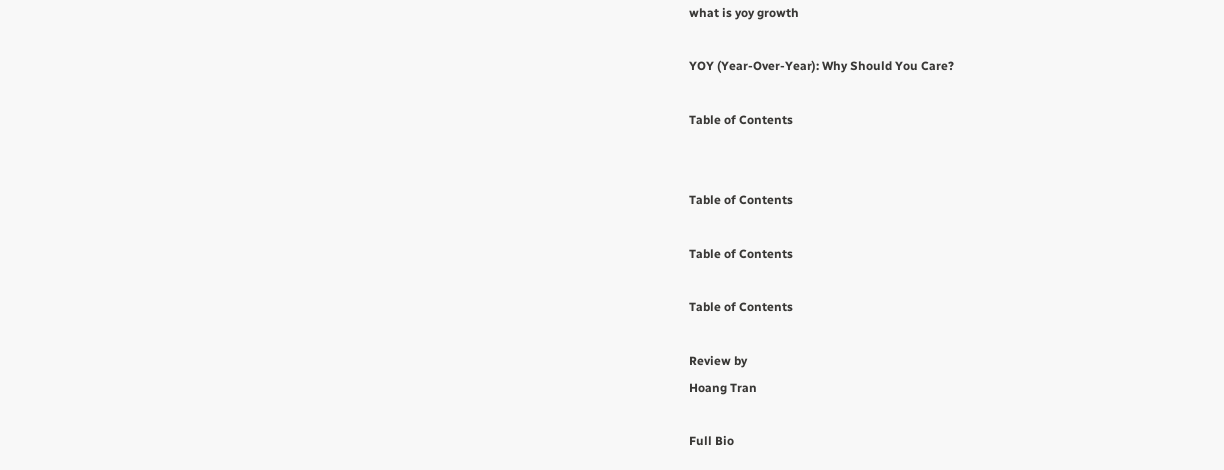what is yoy growth

YOY (Year-Over-Year): Why Should You Care?

Table of Contents


Table of Contents

Table of Contents

Table of Contents

Review by
Hoang Tran

Full Bio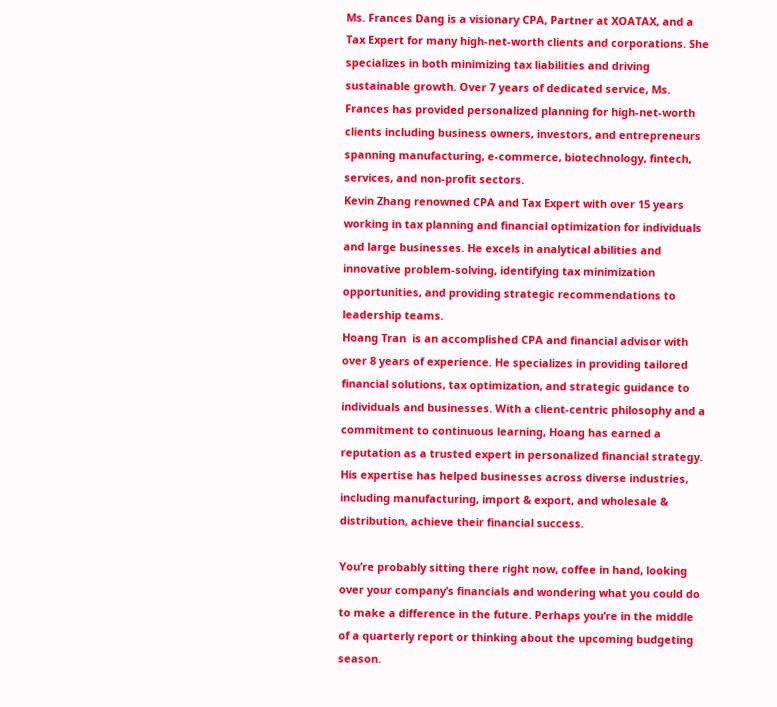Ms. Frances Dang is a visionary CPA, Partner at XOATAX, and a Tax Expert for many high-net-worth clients and corporations. She specializes in both minimizing tax liabilities and driving sustainable growth. Over 7 years of dedicated service, Ms. Frances has provided personalized planning for high-net-worth clients including business owners, investors, and entrepreneurs spanning manufacturing, e-commerce, biotechnology, fintech, services, and non-profit sectors.
Kevin Zhang renowned CPA and Tax Expert with over 15 years working in tax planning and financial optimization for individuals and large businesses. He excels in analytical abilities and innovative problem-solving, identifying tax minimization opportunities, and providing strategic recommendations to leadership teams.
Hoang Tran  is an accomplished CPA and financial advisor with over 8 years of experience. He specializes in providing tailored financial solutions, tax optimization, and strategic guidance to individuals and businesses. With a client-centric philosophy and a commitment to continuous learning, Hoang has earned a reputation as a trusted expert in personalized financial strategy. His expertise has helped businesses across diverse industries, including manufacturing, import & export, and wholesale & distribution, achieve their financial success.

You’re probably sitting there right now, coffee in hand, looking over your company’s financials and wondering what you could do to make a difference in the future. Perhaps you’re in the middle of a quarterly report or thinking about the upcoming budgeting season.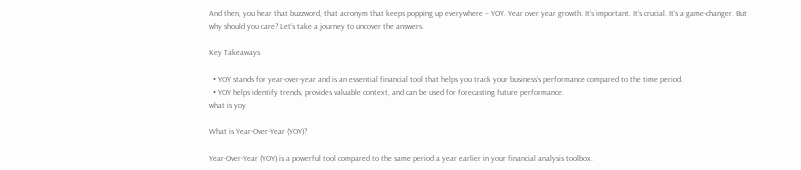And then, you hear that buzzword, that acronym that keeps popping up everywhere – YOY. Year over year growth. It’s important. It’s crucial. It’s a game-changer. But why should you care? Let’s take a journey to uncover the answers.

Key Takeaways

  • YOY stands for year-over-year and is an essential financial tool that helps you track your business’s performance compared to the time period.
  • YOY helps identify trends, provides valuable context, and can be used for forecasting future performance.
what is yoy

What is Year-Over-Year (YOY)?

Year-Over-Year (YOY) is a powerful tool compared to the same period a year earlier in your financial analysis toolbox.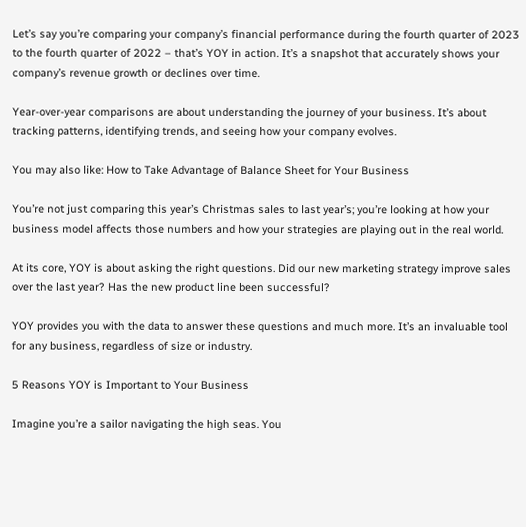Let’s say you’re comparing your company’s financial performance during the fourth quarter of 2023 to the fourth quarter of 2022 – that’s YOY in action. It’s a snapshot that accurately shows your company’s revenue growth or declines over time.

Year-over-year comparisons are about understanding the journey of your business. It’s about tracking patterns, identifying trends, and seeing how your company evolves.

You may also like: How to Take Advantage of Balance Sheet for Your Business

You’re not just comparing this year’s Christmas sales to last year’s; you’re looking at how your business model affects those numbers and how your strategies are playing out in the real world.

At its core, YOY is about asking the right questions. Did our new marketing strategy improve sales over the last year? Has the new product line been successful?

YOY provides you with the data to answer these questions and much more. It’s an invaluable tool for any business, regardless of size or industry.

5 Reasons YOY is Important to Your Business

Imagine you’re a sailor navigating the high seas. You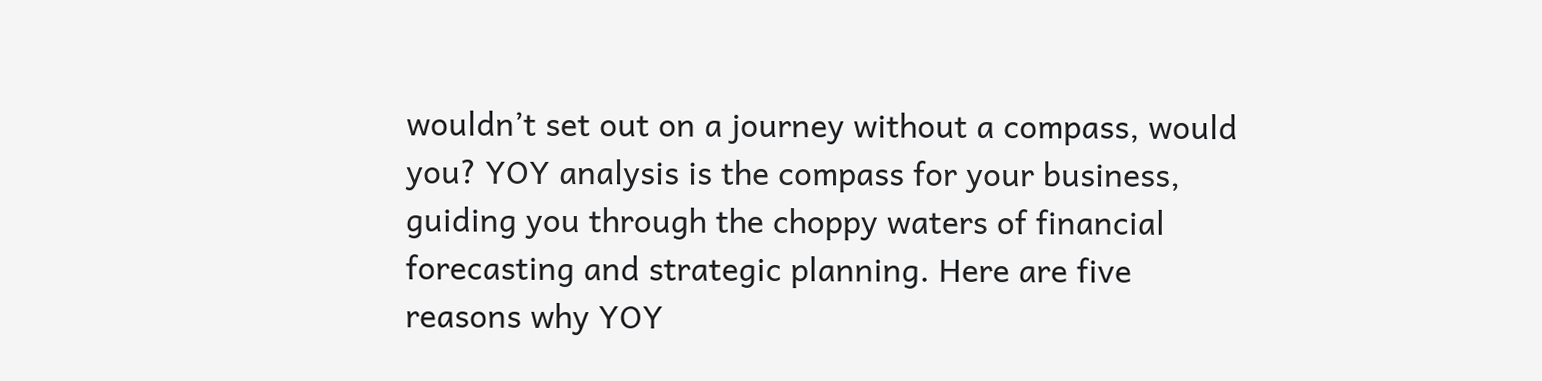wouldn’t set out on a journey without a compass, would you? YOY analysis is the compass for your business, guiding you through the choppy waters of financial forecasting and strategic planning. Here are five reasons why YOY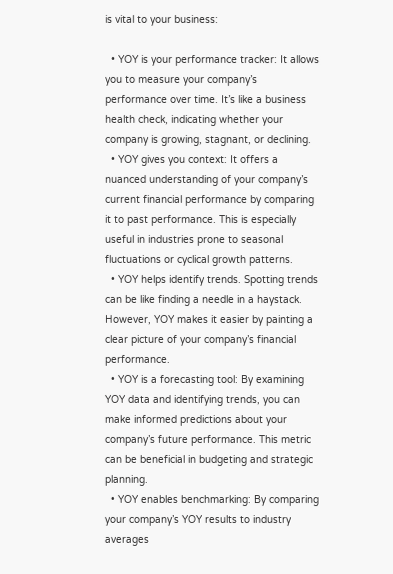is vital to your business:

  • YOY is your performance tracker: It allows you to measure your company’s performance over time. It’s like a business health check, indicating whether your company is growing, stagnant, or declining.
  • YOY gives you context: It offers a nuanced understanding of your company’s current financial performance by comparing it to past performance. This is especially useful in industries prone to seasonal fluctuations or cyclical growth patterns.
  • YOY helps identify trends. Spotting trends can be like finding a needle in a haystack. However, YOY makes it easier by painting a clear picture of your company’s financial performance.
  • YOY is a forecasting tool: By examining YOY data and identifying trends, you can make informed predictions about your company’s future performance. This metric can be beneficial in budgeting and strategic planning.
  • YOY enables benchmarking: By comparing your company’s YOY results to industry averages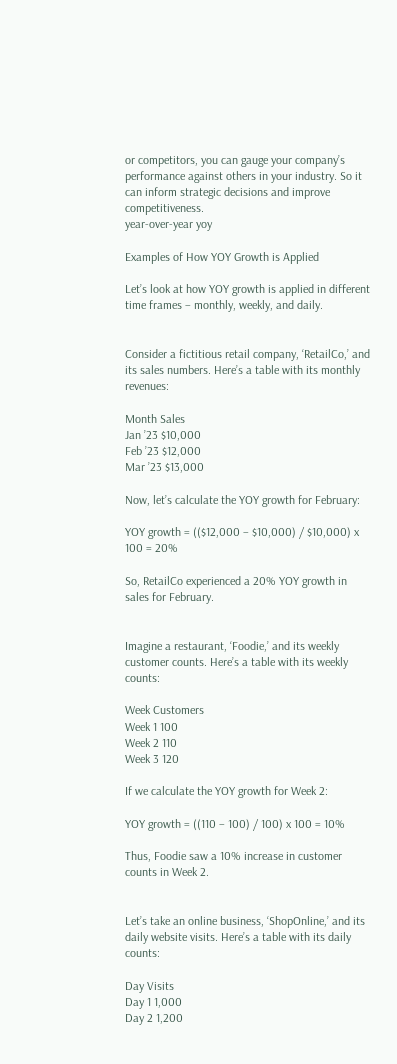or competitors, you can gauge your company’s performance against others in your industry. So it can inform strategic decisions and improve competitiveness.
year-over-year yoy

Examples of How YOY Growth is Applied

Let’s look at how YOY growth is applied in different time frames – monthly, weekly, and daily.


Consider a fictitious retail company, ‘RetailCo,’ and its sales numbers. Here’s a table with its monthly revenues:

Month Sales
Jan ’23 $10,000
Feb ’23 $12,000
Mar ’23 $13,000

Now, let’s calculate the YOY growth for February:

YOY growth = (($12,000 – $10,000) / $10,000) x 100 = 20%

So, RetailCo experienced a 20% YOY growth in sales for February.


Imagine a restaurant, ‘Foodie,’ and its weekly customer counts. Here’s a table with its weekly counts:

Week Customers
Week 1 100
Week 2 110
Week 3 120

If we calculate the YOY growth for Week 2:

YOY growth = ((110 – 100) / 100) x 100 = 10%

Thus, Foodie saw a 10% increase in customer counts in Week 2.


Let’s take an online business, ‘ShopOnline,’ and its daily website visits. Here’s a table with its daily counts:

Day Visits
Day 1 1,000
Day 2 1,200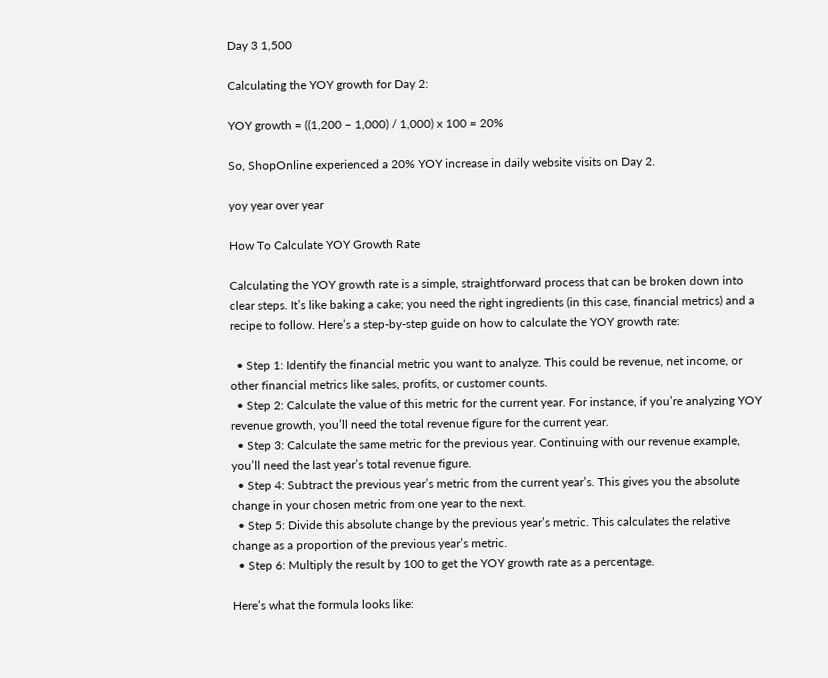Day 3 1,500

Calculating the YOY growth for Day 2:

YOY growth = ((1,200 – 1,000) / 1,000) x 100 = 20%

So, ShopOnline experienced a 20% YOY increase in daily website visits on Day 2.

yoy year over year

How To Calculate YOY Growth Rate

Calculating the YOY growth rate is a simple, straightforward process that can be broken down into clear steps. It’s like baking a cake; you need the right ingredients (in this case, financial metrics) and a recipe to follow. Here’s a step-by-step guide on how to calculate the YOY growth rate:

  • Step 1: Identify the financial metric you want to analyze. This could be revenue, net income, or other financial metrics like sales, profits, or customer counts.
  • Step 2: Calculate the value of this metric for the current year. For instance, if you’re analyzing YOY revenue growth, you’ll need the total revenue figure for the current year.
  • Step 3: Calculate the same metric for the previous year. Continuing with our revenue example, you’ll need the last year’s total revenue figure.
  • Step 4: Subtract the previous year’s metric from the current year’s. This gives you the absolute change in your chosen metric from one year to the next.
  • Step 5: Divide this absolute change by the previous year’s metric. This calculates the relative change as a proportion of the previous year’s metric.
  • Step 6: Multiply the result by 100 to get the YOY growth rate as a percentage.

Here’s what the formula looks like: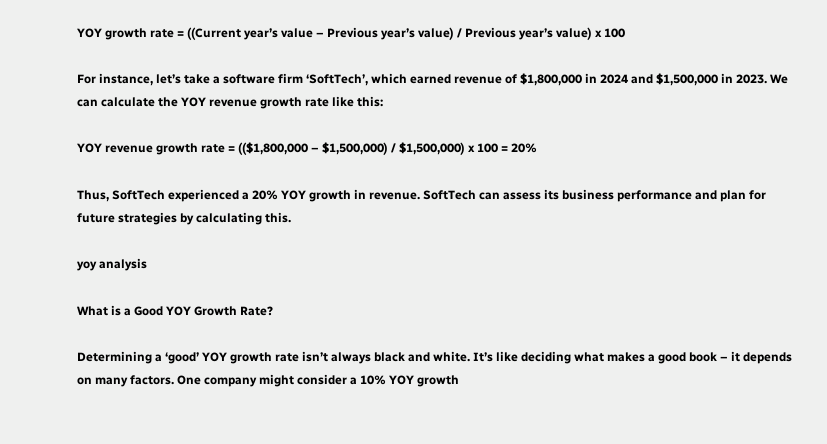YOY growth rate = ((Current year’s value – Previous year’s value) / Previous year’s value) x 100

For instance, let’s take a software firm ‘SoftTech’, which earned revenue of $1,800,000 in 2024 and $1,500,000 in 2023. We can calculate the YOY revenue growth rate like this:

YOY revenue growth rate = (($1,800,000 – $1,500,000) / $1,500,000) x 100 = 20%

Thus, SoftTech experienced a 20% YOY growth in revenue. SoftTech can assess its business performance and plan for future strategies by calculating this.

yoy analysis

What is a Good YOY Growth Rate?

Determining a ‘good’ YOY growth rate isn’t always black and white. It’s like deciding what makes a good book – it depends on many factors. One company might consider a 10% YOY growth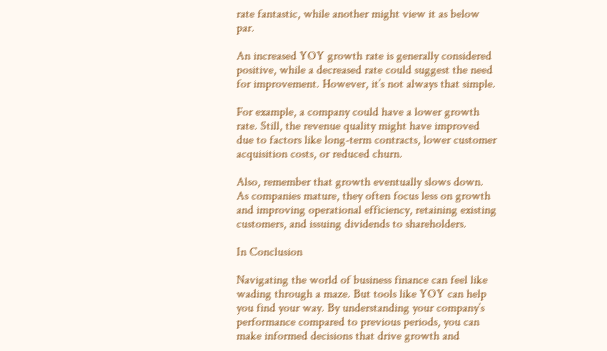rate fantastic, while another might view it as below par.

An increased YOY growth rate is generally considered positive, while a decreased rate could suggest the need for improvement. However, it’s not always that simple.

For example, a company could have a lower growth rate. Still, the revenue quality might have improved due to factors like long-term contracts, lower customer acquisition costs, or reduced churn.

Also, remember that growth eventually slows down. As companies mature, they often focus less on growth and improving operational efficiency, retaining existing customers, and issuing dividends to shareholders.

In Conclusion

Navigating the world of business finance can feel like wading through a maze. But tools like YOY can help you find your way. By understanding your company’s performance compared to previous periods, you can make informed decisions that drive growth and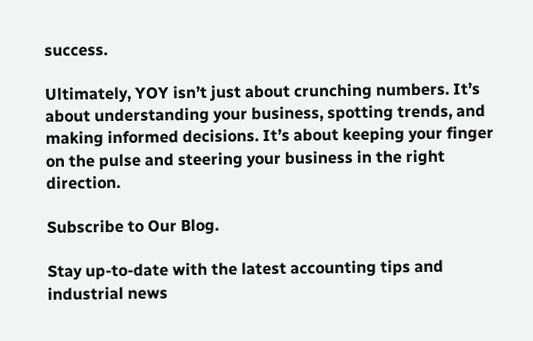success.

Ultimately, YOY isn’t just about crunching numbers. It’s about understanding your business, spotting trends, and making informed decisions. It’s about keeping your finger on the pulse and steering your business in the right direction.

Subscribe to Our Blog.

Stay up-to-date with the latest accounting tips and industrial news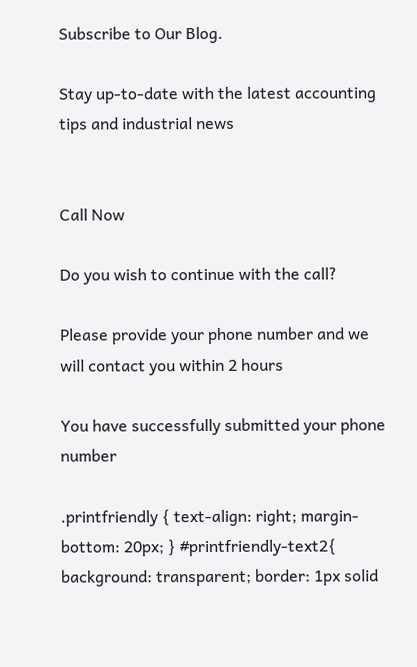Subscribe to Our Blog.

Stay up-to-date with the latest accounting tips and industrial news


Call Now

Do you wish to continue with the call?

Please provide your phone number and we will contact you within 2 hours

You have successfully submitted your phone number

.printfriendly { text-align: right; margin-bottom: 20px; } #printfriendly-text2{ background: transparent; border: 1px solid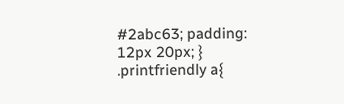#2abc63; padding: 12px 20px; } .printfriendly a{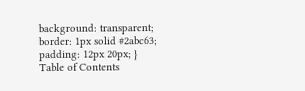background: transparent; border: 1px solid #2abc63; padding: 12px 20px; }
Table of Contents